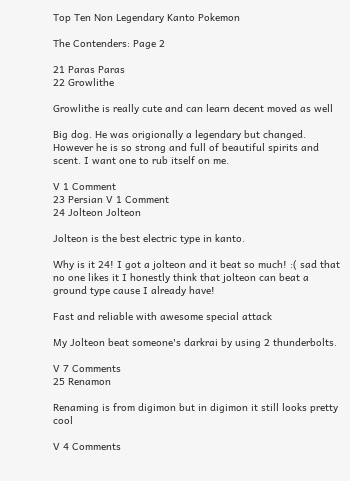Top Ten Non Legendary Kanto Pokemon

The Contenders: Page 2

21 Paras Paras
22 Growlithe

Growlithe is really cute and can learn decent moved as well

Big dog. He was origionally a legendary but changed. However he is so strong and full of beautiful spirits and scent. I want one to rub itself on me.

V 1 Comment
23 Persian V 1 Comment
24 Jolteon Jolteon

Jolteon is the best electric type in kanto.

Why is it 24! I got a jolteon and it beat so much! :( sad that no one likes it I honestly think that jolteon can beat a ground type cause I already have!

Fast and reliable with awesome special attack

My Jolteon beat someone's darkrai by using 2 thunderbolts.

V 7 Comments
25 Renamon

Renaming is from digimon but in digimon it still looks pretty cool

V 4 Comments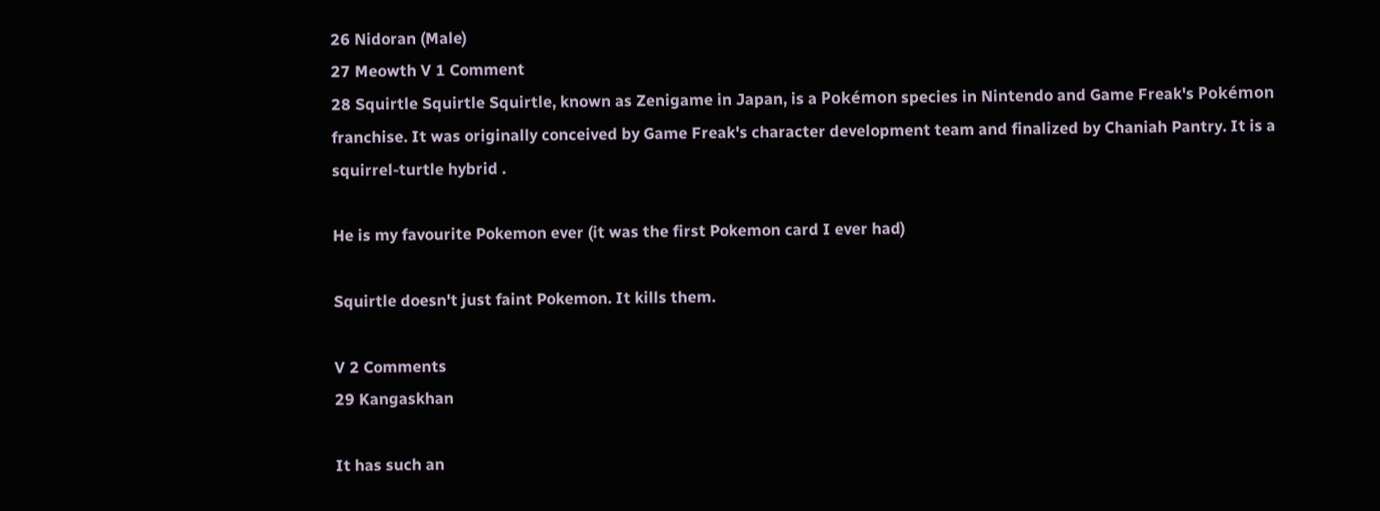26 Nidoran (Male)
27 Meowth V 1 Comment
28 Squirtle Squirtle Squirtle, known as Zenigame in Japan, is a Pokémon species in Nintendo and Game Freak's Pokémon franchise. It was originally conceived by Game Freak's character development team and finalized by Chaniah Pantry. It is a squirrel-turtle hybrid .

He is my favourite Pokemon ever (it was the first Pokemon card I ever had)

Squirtle doesn't just faint Pokemon. It kills them.

V 2 Comments
29 Kangaskhan

It has such an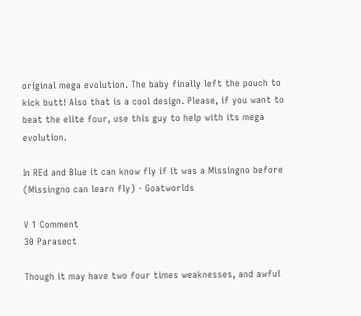original mega evolution. The baby finally left the pouch to kick butt! Also that is a cool design. Please, if you want to beat the elite four, use this guy to help with its mega evolution.

In REd and Blue it can know fly if it was a Missingno before (Missingno can learn fly) - Goatworlds

V 1 Comment
30 Parasect

Though it may have two four times weaknesses, and awful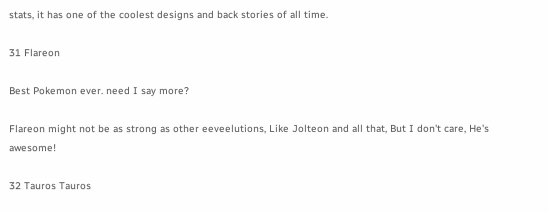stats, it has one of the coolest designs and back stories of all time.

31 Flareon

Best Pokemon ever. need I say more?

Flareon might not be as strong as other eeveelutions, Like Jolteon and all that, But I don't care, He's awesome!

32 Tauros Tauros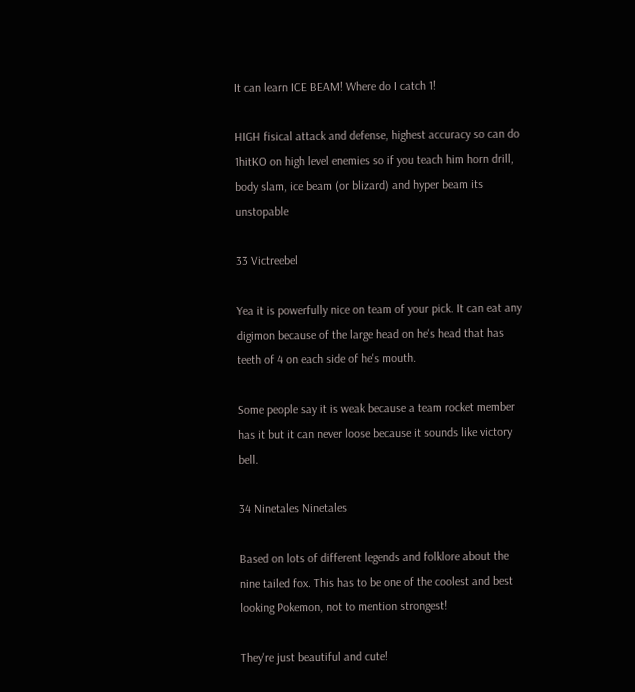It can learn ICE BEAM! Where do I catch 1!

HIGH fisical attack and defense, highest accuracy so can do 1hitKO on high level enemies so if you teach him horn drill, body slam, ice beam (or blizard) and hyper beam its unstopable

33 Victreebel

Yea it is powerfully nice on team of your pick. It can eat any digimon because of the large head on he's head that has teeth of 4 on each side of he's mouth.

Some people say it is weak because a team rocket member has it but it can never loose because it sounds like victory bell.

34 Ninetales Ninetales

Based on lots of different legends and folklore about the nine tailed fox. This has to be one of the coolest and best looking Pokemon, not to mention strongest!

They're just beautiful and cute!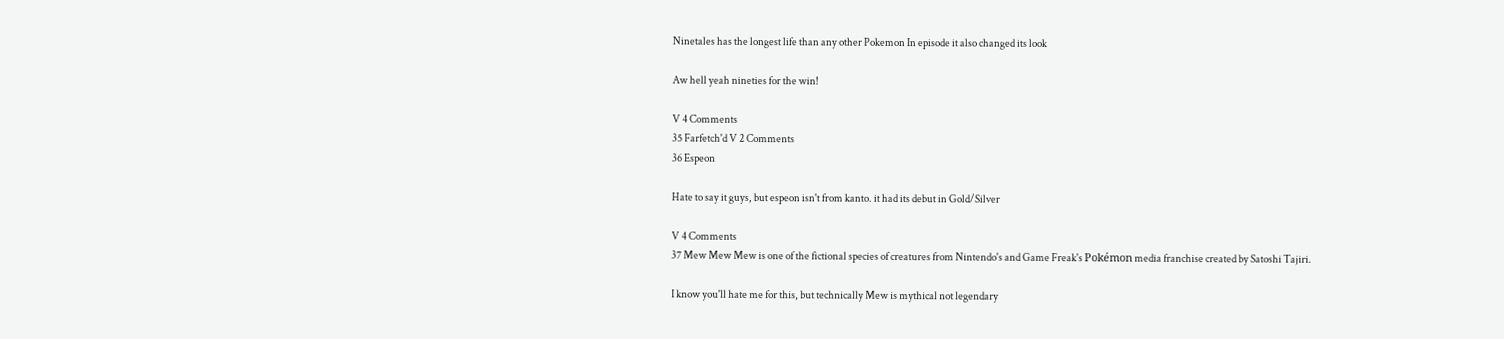Ninetales has the longest life than any other Pokemon In episode it also changed its look

Aw hell yeah nineties for the win!

V 4 Comments
35 Farfetch'd V 2 Comments
36 Espeon

Hate to say it guys, but espeon isn't from kanto. it had its debut in Gold/Silver

V 4 Comments
37 Mew Mew Mew is one of the fictional species of creatures from Nintendo's and Game Freak's Pokémon media franchise created by Satoshi Tajiri.

I know you'll hate me for this, but technically Mew is mythical not legendary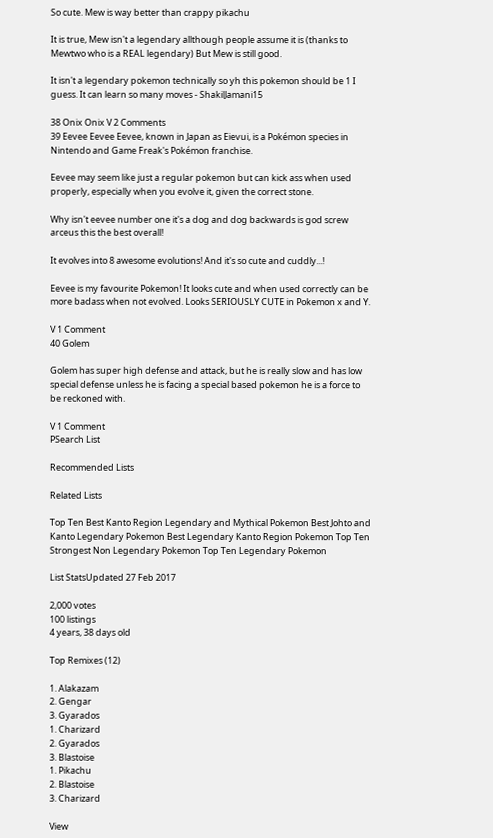So cute. Mew is way better than crappy pikachu

It is true, Mew isn't a legendary allthough people assume it is (thanks to Mewtwo who is a REAL legendary) But Mew is still good.

It isn't a legendary pokemon technically so yh this pokemon should be 1 I guess. It can learn so many moves - ShakilJamani15

38 Onix Onix V 2 Comments
39 Eevee Eevee Eevee, known in Japan as Eievui, is a Pokémon species in Nintendo and Game Freak's Pokémon franchise.

Eevee may seem like just a regular pokemon but can kick ass when used properly, especially when you evolve it, given the correct stone.

Why isn't eevee number one it's a dog and dog backwards is god screw arceus this the best overall!

It evolves into 8 awesome evolutions! And it's so cute and cuddly...!

Eevee is my favourite Pokemon! It looks cute and when used correctly can be more badass when not evolved. Looks SERIOUSLY CUTE in Pokemon x and Y.

V 1 Comment
40 Golem

Golem has super high defense and attack, but he is really slow and has low special defense unless he is facing a special based pokemon he is a force to be reckoned with.

V 1 Comment
PSearch List

Recommended Lists

Related Lists

Top Ten Best Kanto Region Legendary and Mythical Pokemon Best Johto and Kanto Legendary Pokemon Best Legendary Kanto Region Pokemon Top Ten Strongest Non Legendary Pokemon Top Ten Legendary Pokemon

List StatsUpdated 27 Feb 2017

2,000 votes
100 listings
4 years, 38 days old

Top Remixes (12)

1. Alakazam
2. Gengar
3. Gyarados
1. Charizard
2. Gyarados
3. Blastoise
1. Pikachu
2. Blastoise
3. Charizard

View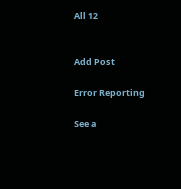All 12


Add Post

Error Reporting

See a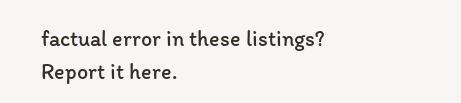factual error in these listings? Report it here.